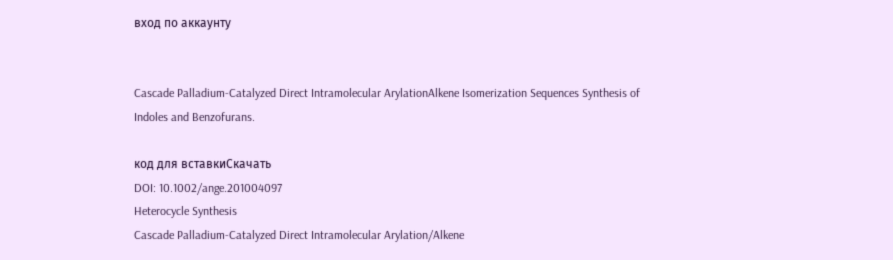вход по аккаунту


Cascade Palladium-Catalyzed Direct Intramolecular ArylationAlkene Isomerization Sequences Synthesis of Indoles and Benzofurans.

код для вставкиСкачать
DOI: 10.1002/ange.201004097
Heterocycle Synthesis
Cascade Palladium-Catalyzed Direct Intramolecular Arylation/Alkene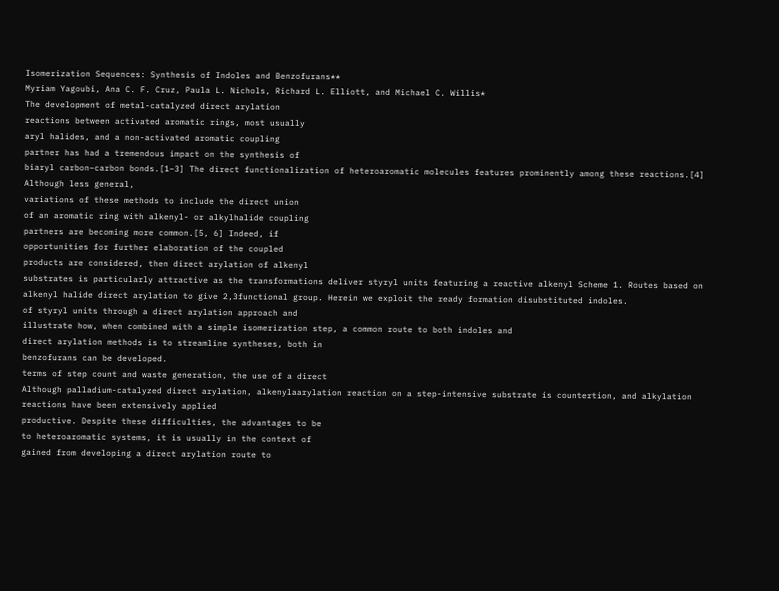Isomerization Sequences: Synthesis of Indoles and Benzofurans**
Myriam Yagoubi, Ana C. F. Cruz, Paula L. Nichols, Richard L. Elliott, and Michael C. Willis*
The development of metal-catalyzed direct arylation
reactions between activated aromatic rings, most usually
aryl halides, and a non-activated aromatic coupling
partner has had a tremendous impact on the synthesis of
biaryl carbon–carbon bonds.[1–3] The direct functionalization of heteroaromatic molecules features prominently among these reactions.[4] Although less general,
variations of these methods to include the direct union
of an aromatic ring with alkenyl- or alkylhalide coupling
partners are becoming more common.[5, 6] Indeed, if
opportunities for further elaboration of the coupled
products are considered, then direct arylation of alkenyl
substrates is particularly attractive as the transformations deliver styryl units featuring a reactive alkenyl Scheme 1. Routes based on alkenyl halide direct arylation to give 2,3functional group. Herein we exploit the ready formation disubstituted indoles.
of styryl units through a direct arylation approach and
illustrate how, when combined with a simple isomerization step, a common route to both indoles and
direct arylation methods is to streamline syntheses, both in
benzofurans can be developed.
terms of step count and waste generation, the use of a direct
Although palladium-catalyzed direct arylation, alkenylaarylation reaction on a step-intensive substrate is countertion, and alkylation reactions have been extensively applied
productive. Despite these difficulties, the advantages to be
to heteroaromatic systems, it is usually in the context of
gained from developing a direct arylation route to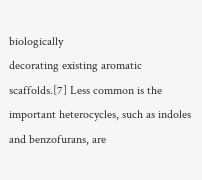biologically
decorating existing aromatic scaffolds.[7] Less common is the
important heterocycles, such as indoles and benzofurans, are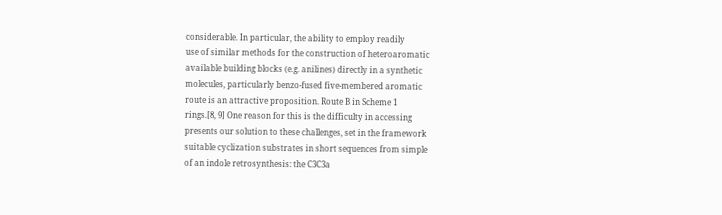considerable. In particular, the ability to employ readily
use of similar methods for the construction of heteroaromatic
available building blocks (e.g. anilines) directly in a synthetic
molecules, particularly benzo-fused five-membered aromatic
route is an attractive proposition. Route B in Scheme 1
rings.[8, 9] One reason for this is the difficulty in accessing
presents our solution to these challenges, set in the framework
suitable cyclization substrates in short sequences from simple
of an indole retrosynthesis: the C3C3a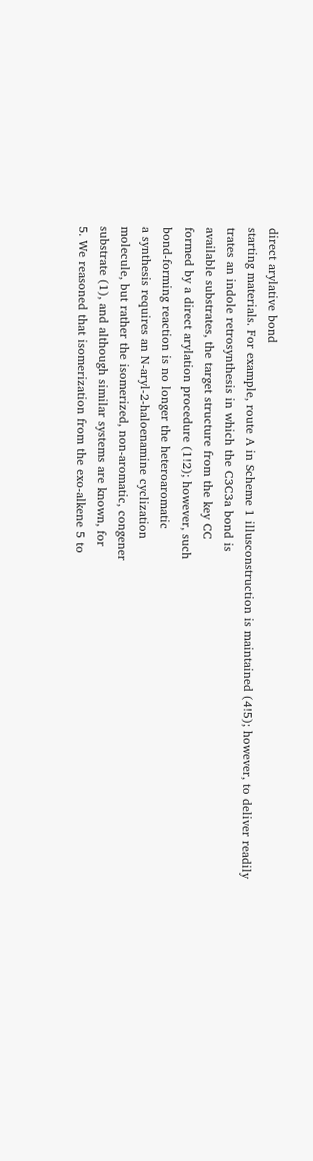direct arylative bond
starting materials. For example, route A in Scheme 1 illusconstruction is maintained (4!5); however, to deliver readily
trates an indole retrosynthesis in which the C3C3a bond is
available substrates, the target structure from the key CC
formed by a direct arylation procedure (1!2); however, such
bond-forming reaction is no longer the heteroaromatic
a synthesis requires an N-aryl-2-haloenamine cyclization
molecule, but rather the isomerized, non-aromatic, congener
substrate (1), and although similar systems are known, for
5. We reasoned that isomerization from the exo-alkene 5 to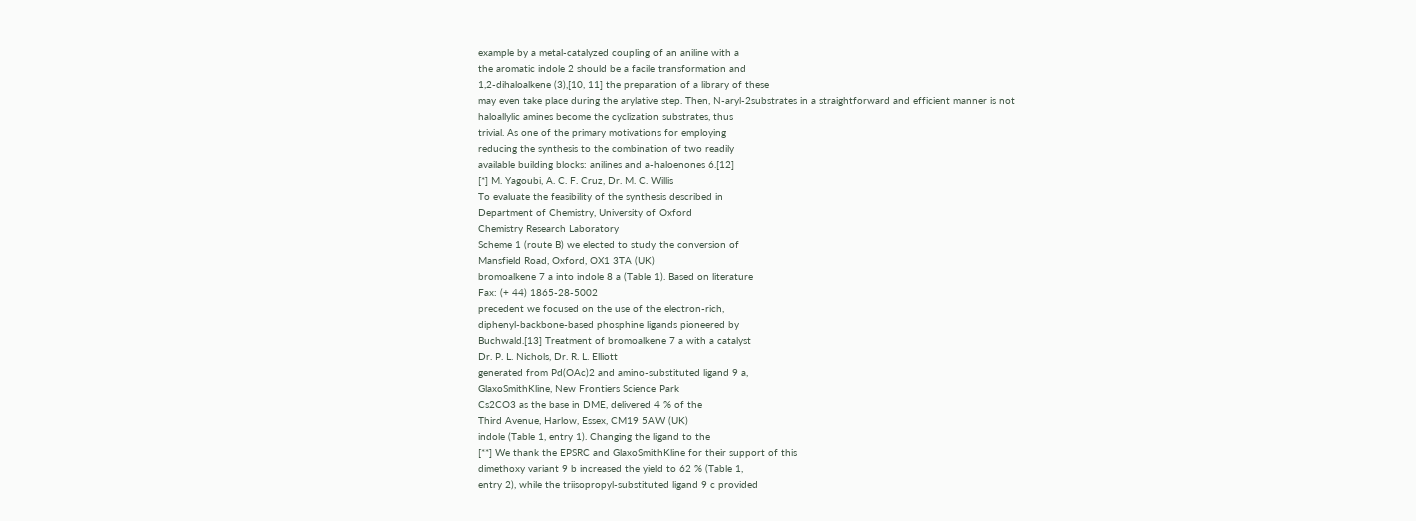example by a metal-catalyzed coupling of an aniline with a
the aromatic indole 2 should be a facile transformation and
1,2-dihaloalkene (3),[10, 11] the preparation of a library of these
may even take place during the arylative step. Then, N-aryl-2substrates in a straightforward and efficient manner is not
haloallylic amines become the cyclization substrates, thus
trivial. As one of the primary motivations for employing
reducing the synthesis to the combination of two readily
available building blocks: anilines and a-haloenones 6.[12]
[*] M. Yagoubi, A. C. F. Cruz, Dr. M. C. Willis
To evaluate the feasibility of the synthesis described in
Department of Chemistry, University of Oxford
Chemistry Research Laboratory
Scheme 1 (route B) we elected to study the conversion of
Mansfield Road, Oxford, OX1 3TA (UK)
bromoalkene 7 a into indole 8 a (Table 1). Based on literature
Fax: (+ 44) 1865-28-5002
precedent we focused on the use of the electron-rich,
diphenyl-backbone-based phosphine ligands pioneered by
Buchwald.[13] Treatment of bromoalkene 7 a with a catalyst
Dr. P. L. Nichols, Dr. R. L. Elliott
generated from Pd(OAc)2 and amino-substituted ligand 9 a,
GlaxoSmithKline, New Frontiers Science Park
Cs2CO3 as the base in DME, delivered 4 % of the
Third Avenue, Harlow, Essex, CM19 5AW (UK)
indole (Table 1, entry 1). Changing the ligand to the
[**] We thank the EPSRC and GlaxoSmithKline for their support of this
dimethoxy variant 9 b increased the yield to 62 % (Table 1,
entry 2), while the triisopropyl-substituted ligand 9 c provided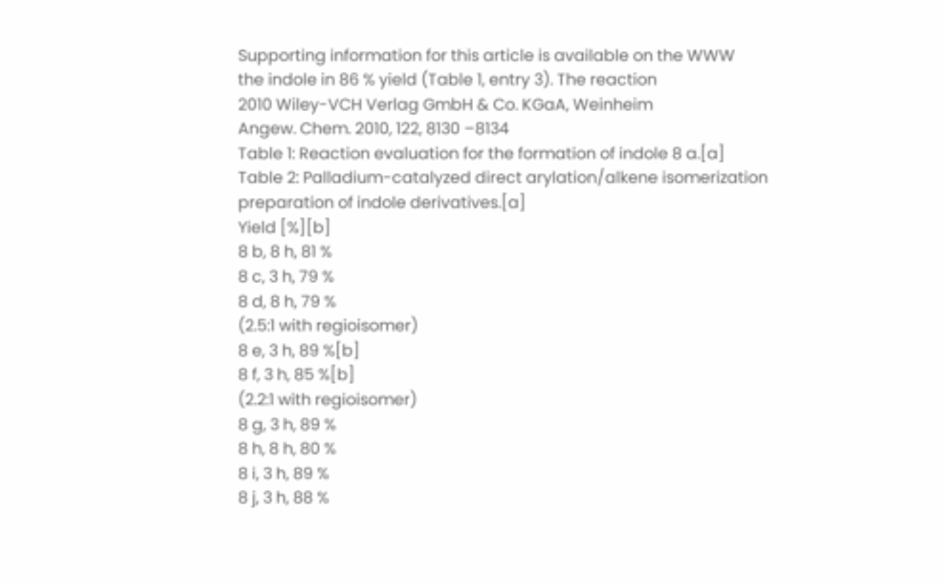Supporting information for this article is available on the WWW
the indole in 86 % yield (Table 1, entry 3). The reaction
2010 Wiley-VCH Verlag GmbH & Co. KGaA, Weinheim
Angew. Chem. 2010, 122, 8130 –8134
Table 1: Reaction evaluation for the formation of indole 8 a.[a]
Table 2: Palladium-catalyzed direct arylation/alkene isomerization preparation of indole derivatives.[a]
Yield [%][b]
8 b, 8 h, 81 %
8 c, 3 h, 79 %
8 d, 8 h, 79 %
(2.5:1 with regioisomer)
8 e, 3 h, 89 %[b]
8 f, 3 h, 85 %[b]
(2.2:1 with regioisomer)
8 g, 3 h, 89 %
8 h, 8 h, 80 %
8 i, 3 h, 89 %
8 j, 3 h, 88 %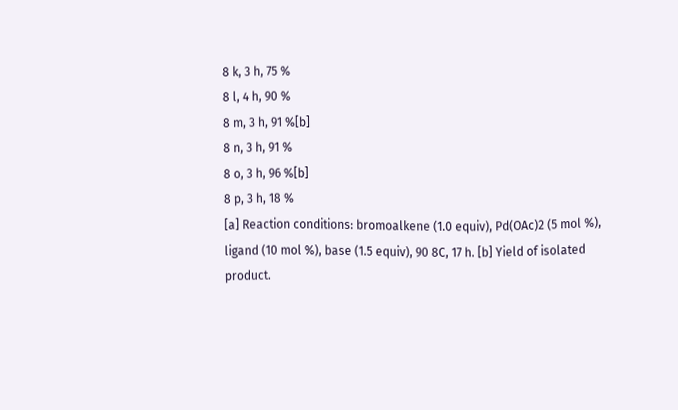8 k, 3 h, 75 %
8 l, 4 h, 90 %
8 m, 3 h, 91 %[b]
8 n, 3 h, 91 %
8 o, 3 h, 96 %[b]
8 p, 3 h, 18 %
[a] Reaction conditions: bromoalkene (1.0 equiv), Pd(OAc)2 (5 mol %),
ligand (10 mol %), base (1.5 equiv), 90 8C, 17 h. [b] Yield of isolated
product.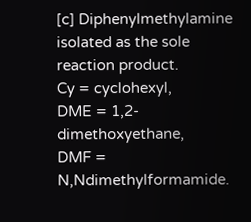[c] Diphenylmethylamine isolated as the sole reaction product.
Cy = cyclohexyl,
DME = 1,2-dimethoxyethane,
DMF = N,Ndimethylformamide.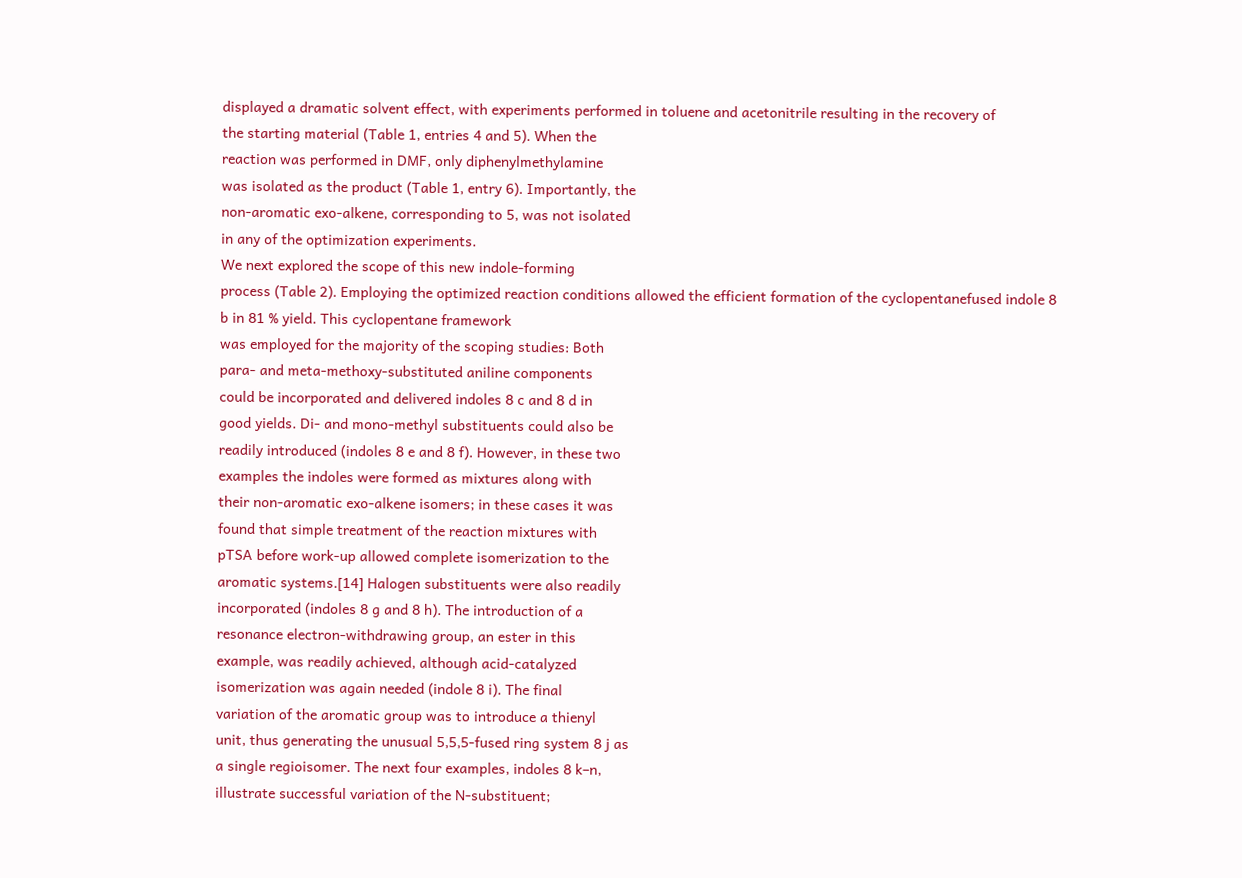displayed a dramatic solvent effect, with experiments performed in toluene and acetonitrile resulting in the recovery of
the starting material (Table 1, entries 4 and 5). When the
reaction was performed in DMF, only diphenylmethylamine
was isolated as the product (Table 1, entry 6). Importantly, the
non-aromatic exo-alkene, corresponding to 5, was not isolated
in any of the optimization experiments.
We next explored the scope of this new indole-forming
process (Table 2). Employing the optimized reaction conditions allowed the efficient formation of the cyclopentanefused indole 8 b in 81 % yield. This cyclopentane framework
was employed for the majority of the scoping studies: Both
para- and meta-methoxy-substituted aniline components
could be incorporated and delivered indoles 8 c and 8 d in
good yields. Di- and mono-methyl substituents could also be
readily introduced (indoles 8 e and 8 f). However, in these two
examples the indoles were formed as mixtures along with
their non-aromatic exo-alkene isomers; in these cases it was
found that simple treatment of the reaction mixtures with
pTSA before work-up allowed complete isomerization to the
aromatic systems.[14] Halogen substituents were also readily
incorporated (indoles 8 g and 8 h). The introduction of a
resonance electron-withdrawing group, an ester in this
example, was readily achieved, although acid-catalyzed
isomerization was again needed (indole 8 i). The final
variation of the aromatic group was to introduce a thienyl
unit, thus generating the unusual 5,5,5-fused ring system 8 j as
a single regioisomer. The next four examples, indoles 8 k–n,
illustrate successful variation of the N-substituent;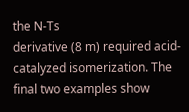the N-Ts
derivative (8 m) required acid-catalyzed isomerization. The
final two examples show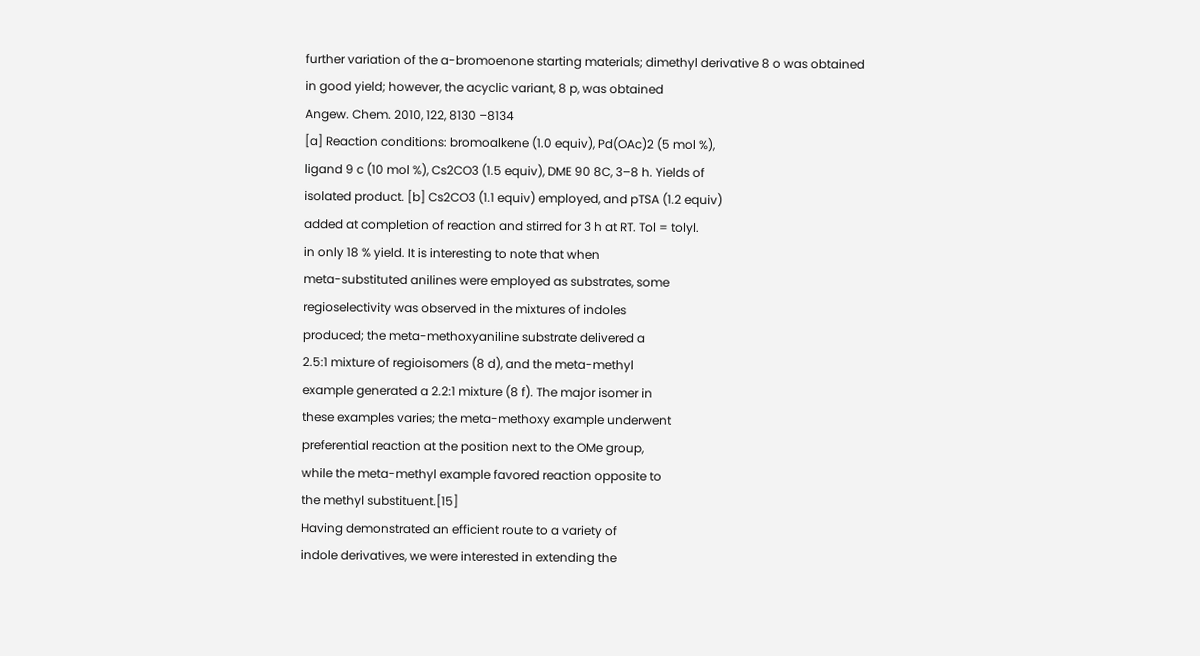further variation of the a-bromoenone starting materials; dimethyl derivative 8 o was obtained
in good yield; however, the acyclic variant, 8 p, was obtained
Angew. Chem. 2010, 122, 8130 –8134
[a] Reaction conditions: bromoalkene (1.0 equiv), Pd(OAc)2 (5 mol %),
ligand 9 c (10 mol %), Cs2CO3 (1.5 equiv), DME 90 8C, 3–8 h. Yields of
isolated product. [b] Cs2CO3 (1.1 equiv) employed, and pTSA (1.2 equiv)
added at completion of reaction and stirred for 3 h at RT. Tol = tolyl.
in only 18 % yield. It is interesting to note that when
meta-substituted anilines were employed as substrates, some
regioselectivity was observed in the mixtures of indoles
produced; the meta-methoxyaniline substrate delivered a
2.5:1 mixture of regioisomers (8 d), and the meta-methyl
example generated a 2.2:1 mixture (8 f). The major isomer in
these examples varies; the meta-methoxy example underwent
preferential reaction at the position next to the OMe group,
while the meta-methyl example favored reaction opposite to
the methyl substituent.[15]
Having demonstrated an efficient route to a variety of
indole derivatives, we were interested in extending the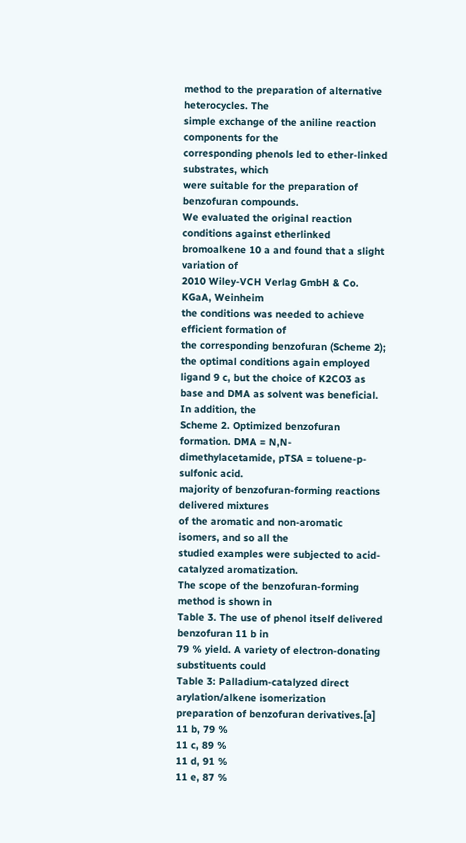method to the preparation of alternative heterocycles. The
simple exchange of the aniline reaction components for the
corresponding phenols led to ether-linked substrates, which
were suitable for the preparation of benzofuran compounds.
We evaluated the original reaction conditions against etherlinked bromoalkene 10 a and found that a slight variation of
2010 Wiley-VCH Verlag GmbH & Co. KGaA, Weinheim
the conditions was needed to achieve efficient formation of
the corresponding benzofuran (Scheme 2); the optimal conditions again employed ligand 9 c, but the choice of K2CO3 as
base and DMA as solvent was beneficial. In addition, the
Scheme 2. Optimized benzofuran formation. DMA = N,N-dimethylacetamide, pTSA = toluene-p-sulfonic acid.
majority of benzofuran-forming reactions delivered mixtures
of the aromatic and non-aromatic isomers, and so all the
studied examples were subjected to acid-catalyzed aromatization.
The scope of the benzofuran-forming method is shown in
Table 3. The use of phenol itself delivered benzofuran 11 b in
79 % yield. A variety of electron-donating substituents could
Table 3: Palladium-catalyzed direct arylation/alkene isomerization preparation of benzofuran derivatives.[a]
11 b, 79 %
11 c, 89 %
11 d, 91 %
11 e, 87 %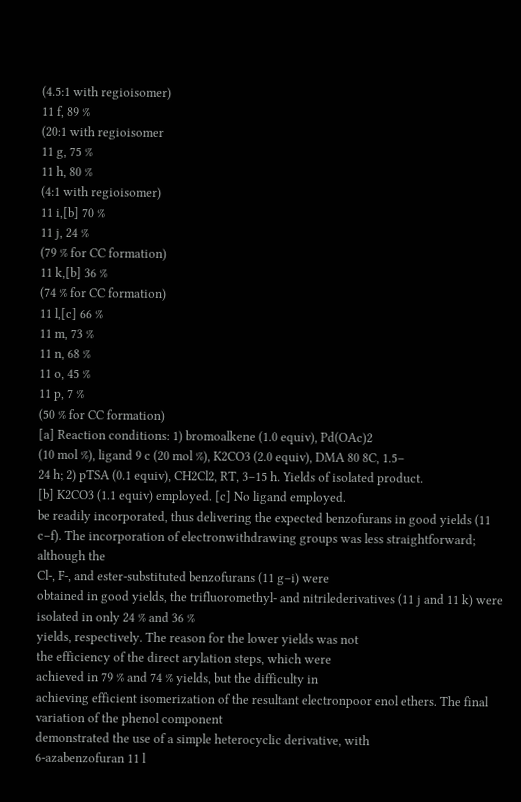(4.5:1 with regioisomer)
11 f, 89 %
(20:1 with regioisomer
11 g, 75 %
11 h, 80 %
(4:1 with regioisomer)
11 i,[b] 70 %
11 j, 24 %
(79 % for CC formation)
11 k,[b] 36 %
(74 % for CC formation)
11 l,[c] 66 %
11 m, 73 %
11 n, 68 %
11 o, 45 %
11 p, 7 %
(50 % for CC formation)
[a] Reaction conditions: 1) bromoalkene (1.0 equiv), Pd(OAc)2
(10 mol %), ligand 9 c (20 mol %), K2CO3 (2.0 equiv), DMA 80 8C, 1.5–
24 h; 2) pTSA (0.1 equiv), CH2Cl2, RT, 3–15 h. Yields of isolated product.
[b] K2CO3 (1.1 equiv) employed. [c] No ligand employed.
be readily incorporated, thus delivering the expected benzofurans in good yields (11 c–f). The incorporation of electronwithdrawing groups was less straightforward; although the
Cl-, F-, and ester-substituted benzofurans (11 g–i) were
obtained in good yields, the trifluoromethyl- and nitrilederivatives (11 j and 11 k) were isolated in only 24 % and 36 %
yields, respectively. The reason for the lower yields was not
the efficiency of the direct arylation steps, which were
achieved in 79 % and 74 % yields, but the difficulty in
achieving efficient isomerization of the resultant electronpoor enol ethers. The final variation of the phenol component
demonstrated the use of a simple heterocyclic derivative, with
6-azabenzofuran 11 l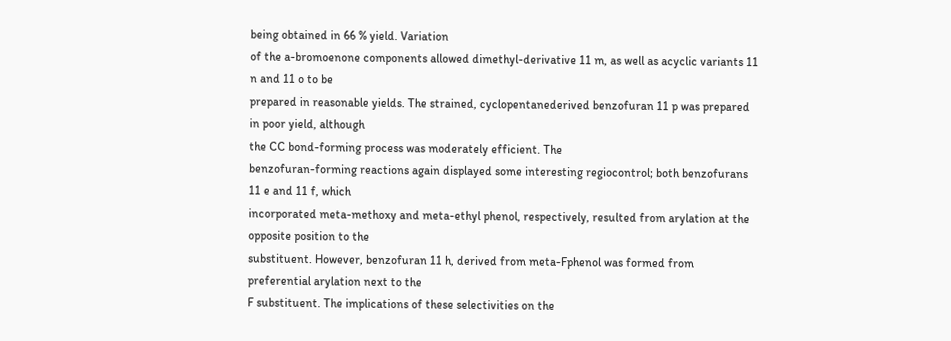being obtained in 66 % yield. Variation
of the a-bromoenone components allowed dimethyl-derivative 11 m, as well as acyclic variants 11 n and 11 o to be
prepared in reasonable yields. The strained, cyclopentanederived benzofuran 11 p was prepared in poor yield, although
the CC bond-forming process was moderately efficient. The
benzofuran-forming reactions again displayed some interesting regiocontrol; both benzofurans 11 e and 11 f, which
incorporated meta-methoxy and meta-ethyl phenol, respectively, resulted from arylation at the opposite position to the
substituent. However, benzofuran 11 h, derived from meta-Fphenol was formed from preferential arylation next to the
F substituent. The implications of these selectivities on the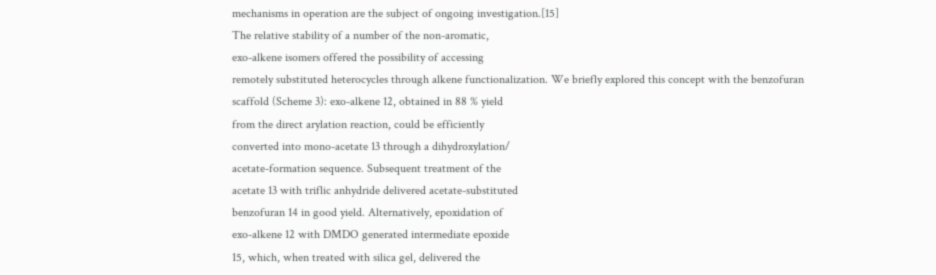mechanisms in operation are the subject of ongoing investigation.[15]
The relative stability of a number of the non-aromatic,
exo-alkene isomers offered the possibility of accessing
remotely substituted heterocycles through alkene functionalization. We briefly explored this concept with the benzofuran
scaffold (Scheme 3): exo-alkene 12, obtained in 88 % yield
from the direct arylation reaction, could be efficiently
converted into mono-acetate 13 through a dihydroxylation/
acetate-formation sequence. Subsequent treatment of the
acetate 13 with triflic anhydride delivered acetate-substituted
benzofuran 14 in good yield. Alternatively, epoxidation of
exo-alkene 12 with DMDO generated intermediate epoxide
15, which, when treated with silica gel, delivered the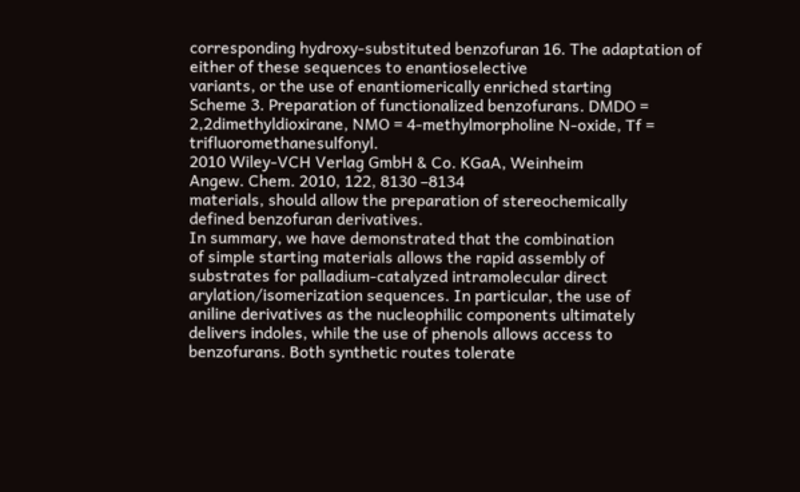corresponding hydroxy-substituted benzofuran 16. The adaptation of either of these sequences to enantioselective
variants, or the use of enantiomerically enriched starting
Scheme 3. Preparation of functionalized benzofurans. DMDO = 2,2dimethyldioxirane, NMO = 4-methylmorpholine N-oxide, Tf = trifluoromethanesulfonyl.
2010 Wiley-VCH Verlag GmbH & Co. KGaA, Weinheim
Angew. Chem. 2010, 122, 8130 –8134
materials, should allow the preparation of stereochemically
defined benzofuran derivatives.
In summary, we have demonstrated that the combination
of simple starting materials allows the rapid assembly of
substrates for palladium-catalyzed intramolecular direct arylation/isomerization sequences. In particular, the use of
aniline derivatives as the nucleophilic components ultimately
delivers indoles, while the use of phenols allows access to
benzofurans. Both synthetic routes tolerate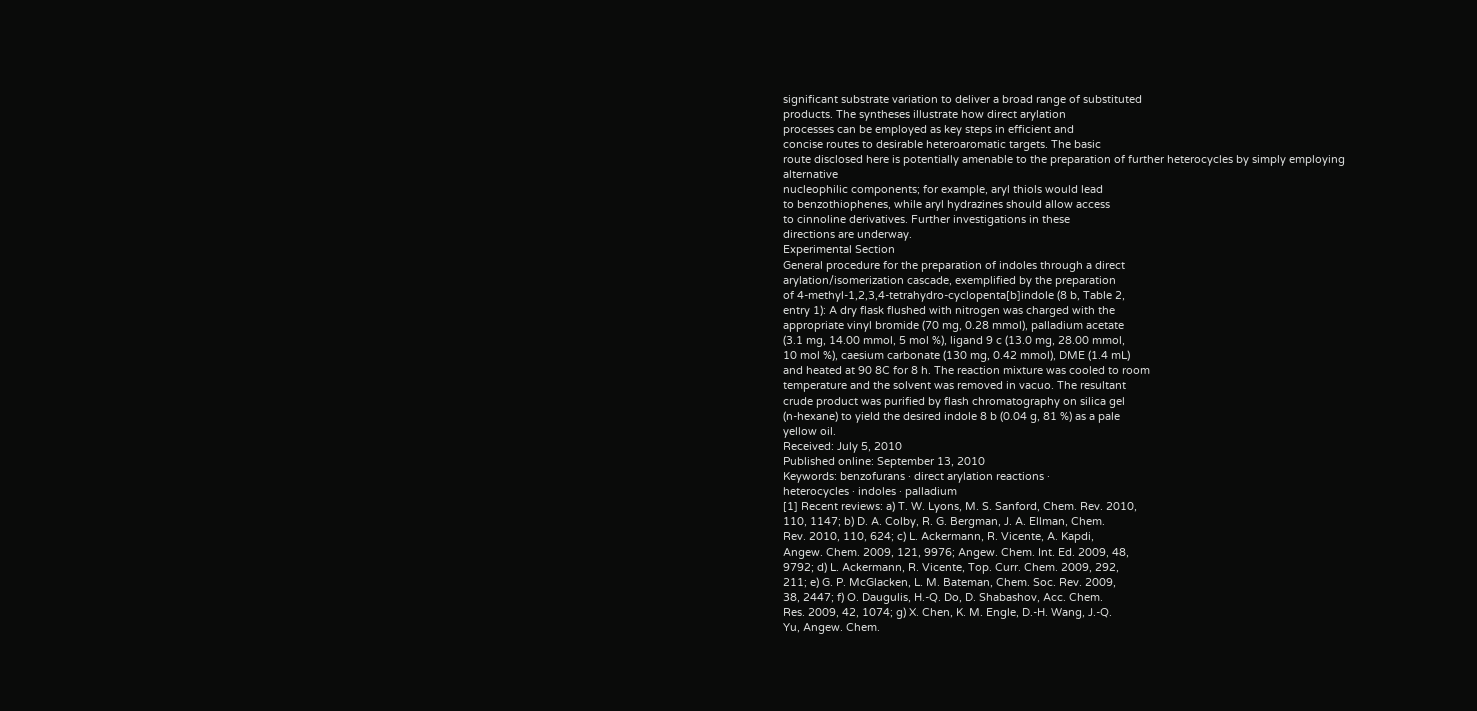significant substrate variation to deliver a broad range of substituted
products. The syntheses illustrate how direct arylation
processes can be employed as key steps in efficient and
concise routes to desirable heteroaromatic targets. The basic
route disclosed here is potentially amenable to the preparation of further heterocycles by simply employing alternative
nucleophilic components; for example, aryl thiols would lead
to benzothiophenes, while aryl hydrazines should allow access
to cinnoline derivatives. Further investigations in these
directions are underway.
Experimental Section
General procedure for the preparation of indoles through a direct
arylation/isomerization cascade, exemplified by the preparation
of 4-methyl-1,2,3,4-tetrahydro-cyclopenta[b]indole (8 b, Table 2,
entry 1): A dry flask flushed with nitrogen was charged with the
appropriate vinyl bromide (70 mg, 0.28 mmol), palladium acetate
(3.1 mg, 14.00 mmol, 5 mol %), ligand 9 c (13.0 mg, 28.00 mmol,
10 mol %), caesium carbonate (130 mg, 0.42 mmol), DME (1.4 mL)
and heated at 90 8C for 8 h. The reaction mixture was cooled to room
temperature and the solvent was removed in vacuo. The resultant
crude product was purified by flash chromatography on silica gel
(n-hexane) to yield the desired indole 8 b (0.04 g, 81 %) as a pale
yellow oil.
Received: July 5, 2010
Published online: September 13, 2010
Keywords: benzofurans · direct arylation reactions ·
heterocycles · indoles · palladium
[1] Recent reviews: a) T. W. Lyons, M. S. Sanford, Chem. Rev. 2010,
110, 1147; b) D. A. Colby, R. G. Bergman, J. A. Ellman, Chem.
Rev. 2010, 110, 624; c) L. Ackermann, R. Vicente, A. Kapdi,
Angew. Chem. 2009, 121, 9976; Angew. Chem. Int. Ed. 2009, 48,
9792; d) L. Ackermann, R. Vicente, Top. Curr. Chem. 2009, 292,
211; e) G. P. McGlacken, L. M. Bateman, Chem. Soc. Rev. 2009,
38, 2447; f) O. Daugulis, H.-Q. Do, D. Shabashov, Acc. Chem.
Res. 2009, 42, 1074; g) X. Chen, K. M. Engle, D.-H. Wang, J.-Q.
Yu, Angew. Chem.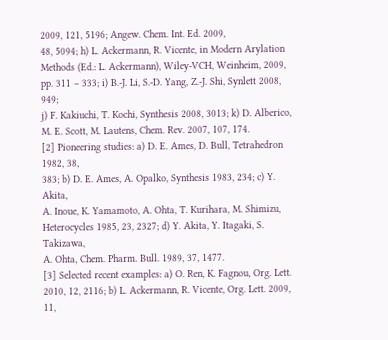2009, 121, 5196; Angew. Chem. Int. Ed. 2009,
48, 5094; h) L. Ackermann, R. Vicente, in Modern Arylation
Methods (Ed.: L. Ackermann), Wiley-VCH, Weinheim, 2009,
pp. 311 – 333; i) B.-J. Li, S.-D. Yang, Z.-J. Shi, Synlett 2008, 949;
j) F. Kakiuchi, T. Kochi, Synthesis 2008, 3013; k) D. Alberico,
M. E. Scott, M. Lautens, Chem. Rev. 2007, 107, 174.
[2] Pioneering studies: a) D. E. Ames, D. Bull, Tetrahedron 1982, 38,
383; b) D. E. Ames, A. Opalko, Synthesis 1983, 234; c) Y. Akita,
A. Inoue, K. Yamamoto, A. Ohta, T. Kurihara, M. Shimizu,
Heterocycles 1985, 23, 2327; d) Y. Akita, Y. Itagaki, S. Takizawa,
A. Ohta, Chem. Pharm. Bull. 1989, 37, 1477.
[3] Selected recent examples: a) O. Ren, K. Fagnou, Org. Lett.
2010, 12, 2116; b) L. Ackermann, R. Vicente, Org. Lett. 2009, 11,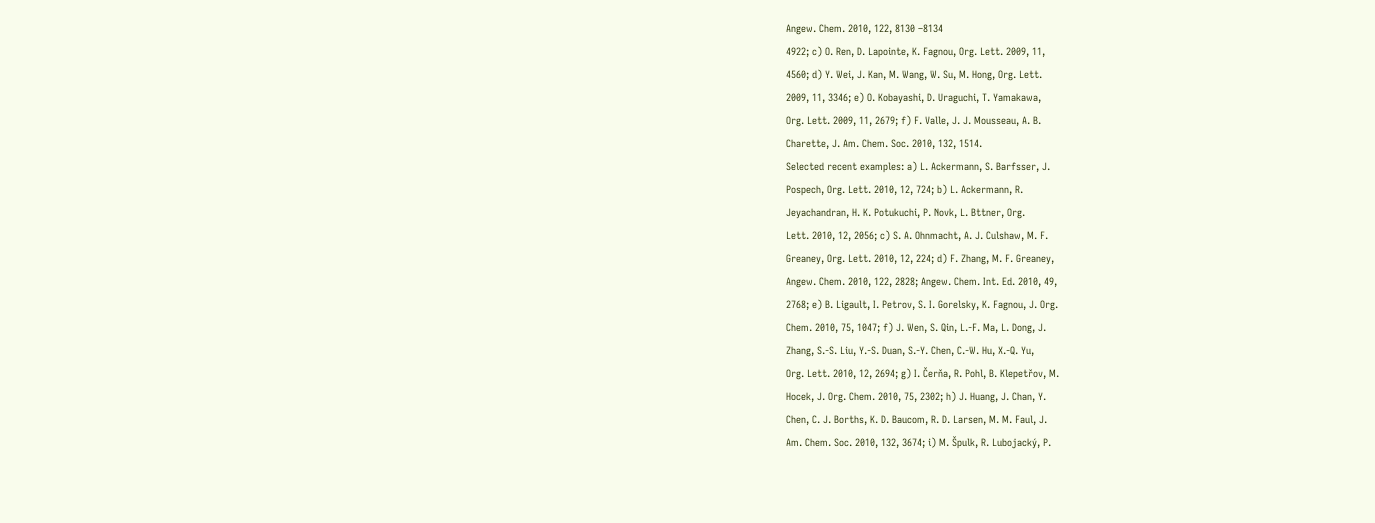Angew. Chem. 2010, 122, 8130 –8134
4922; c) O. Ren, D. Lapointe, K. Fagnou, Org. Lett. 2009, 11,
4560; d) Y. Wei, J. Kan, M. Wang, W. Su, M. Hong, Org. Lett.
2009, 11, 3346; e) O. Kobayashi, D. Uraguchi, T. Yamakawa,
Org. Lett. 2009, 11, 2679; f) F. Valle, J. J. Mousseau, A. B.
Charette, J. Am. Chem. Soc. 2010, 132, 1514.
Selected recent examples: a) L. Ackermann, S. Barfsser, J.
Pospech, Org. Lett. 2010, 12, 724; b) L. Ackermann, R.
Jeyachandran, H. K. Potukuchi, P. Novk, L. Bttner, Org.
Lett. 2010, 12, 2056; c) S. A. Ohnmacht, A. J. Culshaw, M. F.
Greaney, Org. Lett. 2010, 12, 224; d) F. Zhang, M. F. Greaney,
Angew. Chem. 2010, 122, 2828; Angew. Chem. Int. Ed. 2010, 49,
2768; e) B. Ligault, I. Petrov, S. I. Gorelsky, K. Fagnou, J. Org.
Chem. 2010, 75, 1047; f) J. Wen, S. Qin, L.-F. Ma, L. Dong, J.
Zhang, S.-S. Liu, Y.-S. Duan, S.-Y. Chen, C.-W. Hu, X.-Q. Yu,
Org. Lett. 2010, 12, 2694; g) I. Čerňa, R. Pohl, B. Klepetřov, M.
Hocek, J. Org. Chem. 2010, 75, 2302; h) J. Huang, J. Chan, Y.
Chen, C. J. Borths, K. D. Baucom, R. D. Larsen, M. M. Faul, J.
Am. Chem. Soc. 2010, 132, 3674; i) M. Špulk, R. Lubojacký, P.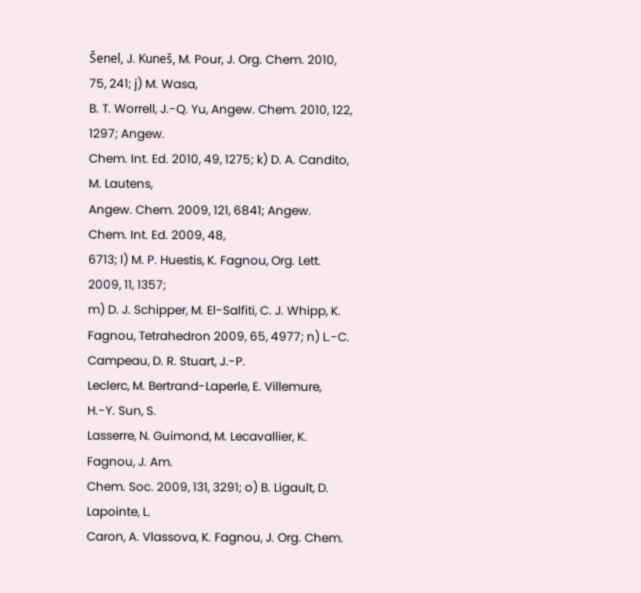Šenel, J. Kuneš, M. Pour, J. Org. Chem. 2010, 75, 241; j) M. Wasa,
B. T. Worrell, J.-Q. Yu, Angew. Chem. 2010, 122, 1297; Angew.
Chem. Int. Ed. 2010, 49, 1275; k) D. A. Candito, M. Lautens,
Angew. Chem. 2009, 121, 6841; Angew. Chem. Int. Ed. 2009, 48,
6713; l) M. P. Huestis, K. Fagnou, Org. Lett. 2009, 11, 1357;
m) D. J. Schipper, M. El-Salfiti, C. J. Whipp, K. Fagnou, Tetrahedron 2009, 65, 4977; n) L.-C. Campeau, D. R. Stuart, J.-P.
Leclerc, M. Bertrand-Laperle, E. Villemure, H.-Y. Sun, S.
Lasserre, N. Guimond, M. Lecavallier, K. Fagnou, J. Am.
Chem. Soc. 2009, 131, 3291; o) B. Ligault, D. Lapointe, L.
Caron, A. Vlassova, K. Fagnou, J. Org. Chem.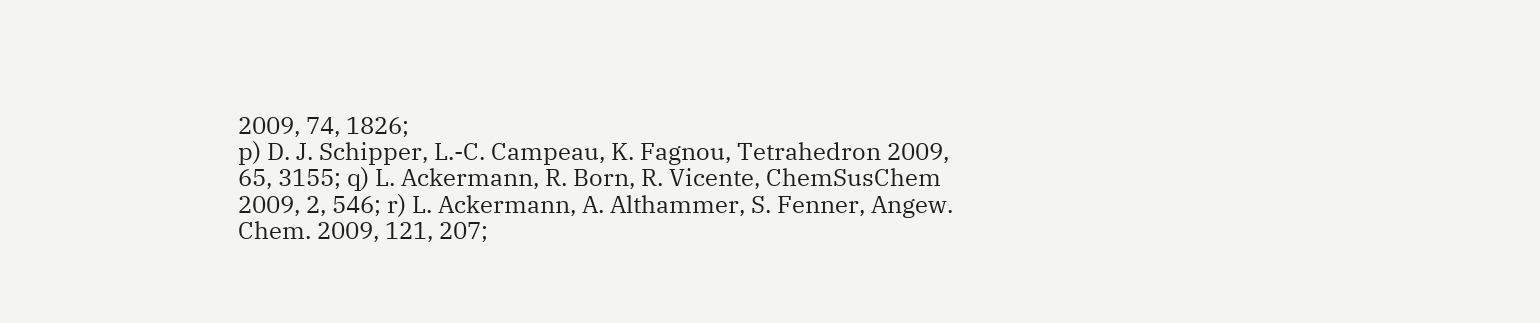2009, 74, 1826;
p) D. J. Schipper, L.-C. Campeau, K. Fagnou, Tetrahedron 2009,
65, 3155; q) L. Ackermann, R. Born, R. Vicente, ChemSusChem
2009, 2, 546; r) L. Ackermann, A. Althammer, S. Fenner, Angew.
Chem. 2009, 121, 207;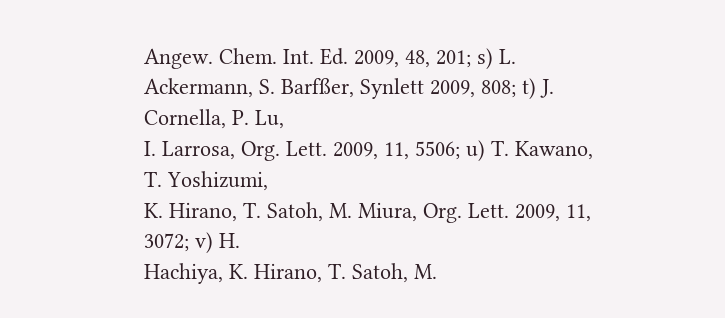Angew. Chem. Int. Ed. 2009, 48, 201; s) L.
Ackermann, S. Barfßer, Synlett 2009, 808; t) J. Cornella, P. Lu,
I. Larrosa, Org. Lett. 2009, 11, 5506; u) T. Kawano, T. Yoshizumi,
K. Hirano, T. Satoh, M. Miura, Org. Lett. 2009, 11, 3072; v) H.
Hachiya, K. Hirano, T. Satoh, M.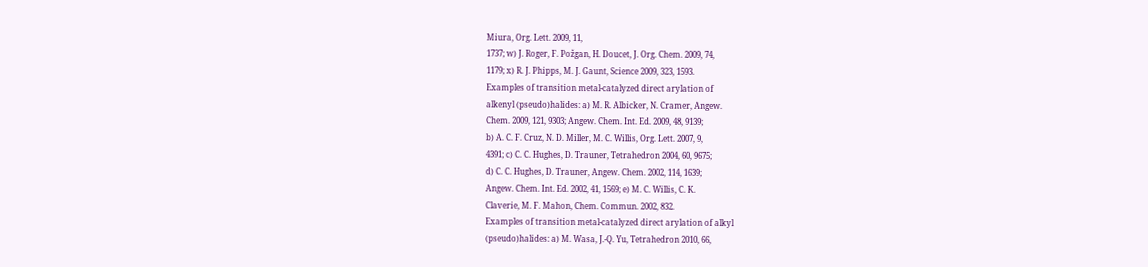Miura, Org. Lett. 2009, 11,
1737; w) J. Roger, F. Požgan, H. Doucet, J. Org. Chem. 2009, 74,
1179; x) R. J. Phipps, M. J. Gaunt, Science 2009, 323, 1593.
Examples of transition metal-catalyzed direct arylation of
alkenyl (pseudo)halides: a) M. R. Albicker, N. Cramer, Angew.
Chem. 2009, 121, 9303; Angew. Chem. Int. Ed. 2009, 48, 9139;
b) A. C. F. Cruz, N. D. Miller, M. C. Willis, Org. Lett. 2007, 9,
4391; c) C. C. Hughes, D. Trauner, Tetrahedron 2004, 60, 9675;
d) C. C. Hughes, D. Trauner, Angew. Chem. 2002, 114, 1639;
Angew. Chem. Int. Ed. 2002, 41, 1569; e) M. C. Willis, C. K.
Claverie, M. F. Mahon, Chem. Commun. 2002, 832.
Examples of transition metal-catalyzed direct arylation of alkyl
(pseudo)halides: a) M. Wasa, J.-Q. Yu, Tetrahedron 2010, 66,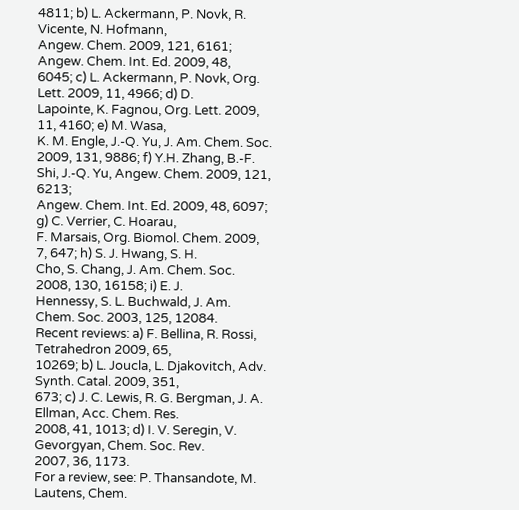4811; b) L. Ackermann, P. Novk, R. Vicente, N. Hofmann,
Angew. Chem. 2009, 121, 6161; Angew. Chem. Int. Ed. 2009, 48,
6045; c) L. Ackermann, P. Novk, Org. Lett. 2009, 11, 4966; d) D.
Lapointe, K. Fagnou, Org. Lett. 2009, 11, 4160; e) M. Wasa,
K. M. Engle, J.-Q. Yu, J. Am. Chem. Soc. 2009, 131, 9886; f) Y.H. Zhang, B.-F. Shi, J.-Q. Yu, Angew. Chem. 2009, 121, 6213;
Angew. Chem. Int. Ed. 2009, 48, 6097; g) C. Verrier, C. Hoarau,
F. Marsais, Org. Biomol. Chem. 2009, 7, 647; h) S. J. Hwang, S. H.
Cho, S. Chang, J. Am. Chem. Soc. 2008, 130, 16158; i) E. J.
Hennessy, S. L. Buchwald, J. Am. Chem. Soc. 2003, 125, 12084.
Recent reviews: a) F. Bellina, R. Rossi, Tetrahedron 2009, 65,
10269; b) L. Joucla, L. Djakovitch, Adv. Synth. Catal. 2009, 351,
673; c) J. C. Lewis, R. G. Bergman, J. A. Ellman, Acc. Chem. Res.
2008, 41, 1013; d) I. V. Seregin, V. Gevorgyan, Chem. Soc. Rev.
2007, 36, 1173.
For a review, see: P. Thansandote, M. Lautens, Chem.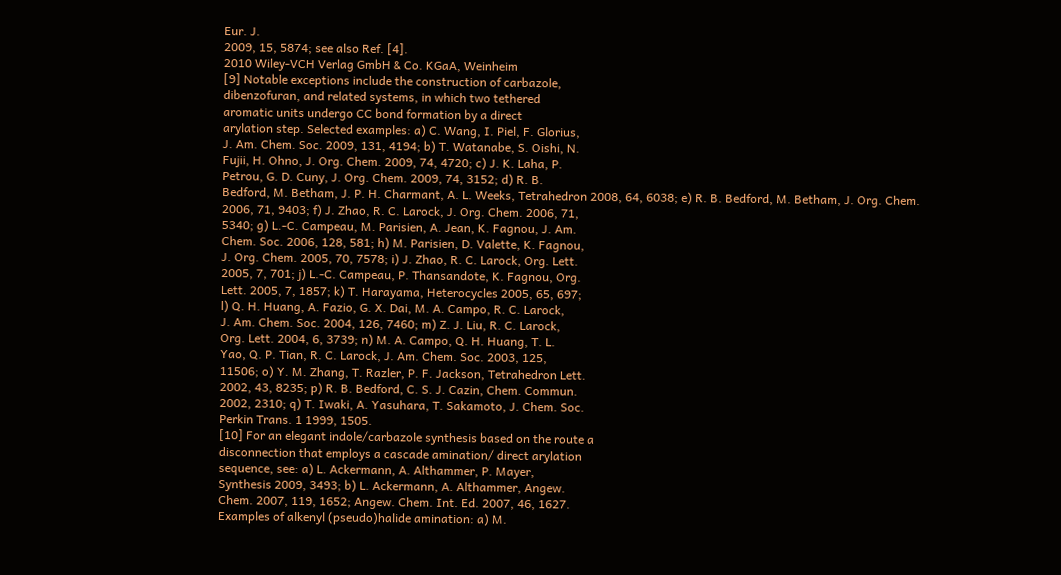Eur. J.
2009, 15, 5874; see also Ref. [4].
2010 Wiley-VCH Verlag GmbH & Co. KGaA, Weinheim
[9] Notable exceptions include the construction of carbazole,
dibenzofuran, and related systems, in which two tethered
aromatic units undergo CC bond formation by a direct
arylation step. Selected examples: a) C. Wang, I. Piel, F. Glorius,
J. Am. Chem. Soc. 2009, 131, 4194; b) T. Watanabe, S. Oishi, N.
Fujii, H. Ohno, J. Org. Chem. 2009, 74, 4720; c) J. K. Laha, P.
Petrou, G. D. Cuny, J. Org. Chem. 2009, 74, 3152; d) R. B.
Bedford, M. Betham, J. P. H. Charmant, A. L. Weeks, Tetrahedron 2008, 64, 6038; e) R. B. Bedford, M. Betham, J. Org. Chem.
2006, 71, 9403; f) J. Zhao, R. C. Larock, J. Org. Chem. 2006, 71,
5340; g) L.-C. Campeau, M. Parisien, A. Jean, K. Fagnou, J. Am.
Chem. Soc. 2006, 128, 581; h) M. Parisien, D. Valette, K. Fagnou,
J. Org. Chem. 2005, 70, 7578; i) J. Zhao, R. C. Larock, Org. Lett.
2005, 7, 701; j) L.-C. Campeau, P. Thansandote, K. Fagnou, Org.
Lett. 2005, 7, 1857; k) T. Harayama, Heterocycles 2005, 65, 697;
l) Q. H. Huang, A. Fazio, G. X. Dai, M. A. Campo, R. C. Larock,
J. Am. Chem. Soc. 2004, 126, 7460; m) Z. J. Liu, R. C. Larock,
Org. Lett. 2004, 6, 3739; n) M. A. Campo, Q. H. Huang, T. L.
Yao, Q. P. Tian, R. C. Larock, J. Am. Chem. Soc. 2003, 125,
11506; o) Y. M. Zhang, T. Razler, P. F. Jackson, Tetrahedron Lett.
2002, 43, 8235; p) R. B. Bedford, C. S. J. Cazin, Chem. Commun.
2002, 2310; q) T. Iwaki, A. Yasuhara, T. Sakamoto, J. Chem. Soc.
Perkin Trans. 1 1999, 1505.
[10] For an elegant indole/carbazole synthesis based on the route a
disconnection that employs a cascade amination/ direct arylation
sequence, see: a) L. Ackermann, A. Althammer, P. Mayer,
Synthesis 2009, 3493; b) L. Ackermann, A. Althammer, Angew.
Chem. 2007, 119, 1652; Angew. Chem. Int. Ed. 2007, 46, 1627.
Examples of alkenyl (pseudo)halide amination: a) M.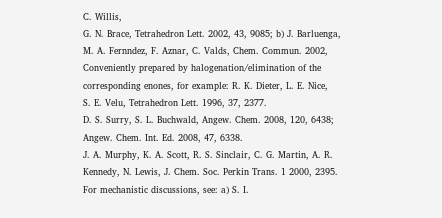C. Willis,
G. N. Brace, Tetrahedron Lett. 2002, 43, 9085; b) J. Barluenga,
M. A. Fernndez, F. Aznar, C. Valds, Chem. Commun. 2002,
Conveniently prepared by halogenation/elimination of the
corresponding enones, for example: R. K. Dieter, L. E. Nice,
S. E. Velu, Tetrahedron Lett. 1996, 37, 2377.
D. S. Surry, S. L. Buchwald, Angew. Chem. 2008, 120, 6438;
Angew. Chem. Int. Ed. 2008, 47, 6338.
J. A. Murphy, K. A. Scott, R. S. Sinclair, C. G. Martin, A. R.
Kennedy, N. Lewis, J. Chem. Soc. Perkin Trans. 1 2000, 2395.
For mechanistic discussions, see: a) S. I.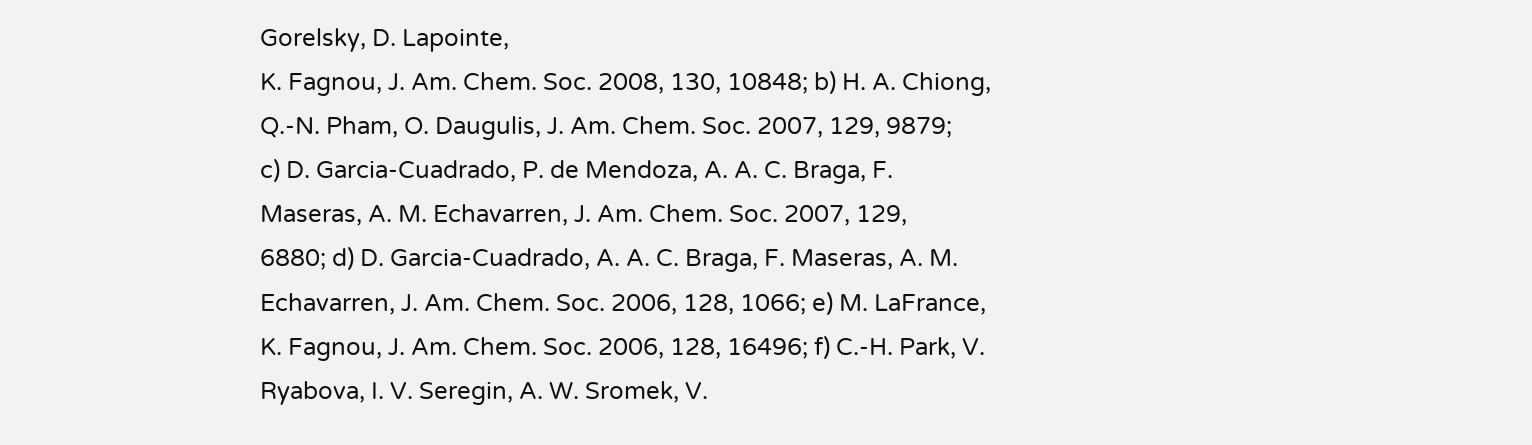Gorelsky, D. Lapointe,
K. Fagnou, J. Am. Chem. Soc. 2008, 130, 10848; b) H. A. Chiong,
Q.-N. Pham, O. Daugulis, J. Am. Chem. Soc. 2007, 129, 9879;
c) D. Garcia-Cuadrado, P. de Mendoza, A. A. C. Braga, F.
Maseras, A. M. Echavarren, J. Am. Chem. Soc. 2007, 129,
6880; d) D. Garcia-Cuadrado, A. A. C. Braga, F. Maseras, A. M.
Echavarren, J. Am. Chem. Soc. 2006, 128, 1066; e) M. LaFrance,
K. Fagnou, J. Am. Chem. Soc. 2006, 128, 16496; f) C.-H. Park, V.
Ryabova, I. V. Seregin, A. W. Sromek, V.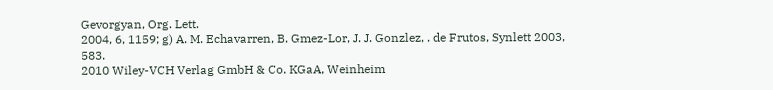Gevorgyan, Org. Lett.
2004, 6, 1159; g) A. M. Echavarren, B. Gmez-Lor, J. J. Gonzlez, . de Frutos, Synlett 2003, 583.
2010 Wiley-VCH Verlag GmbH & Co. KGaA, Weinheim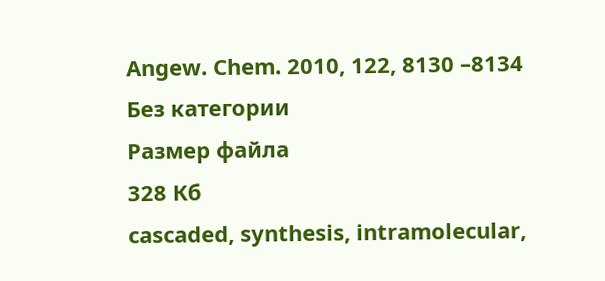Angew. Chem. 2010, 122, 8130 –8134
Без категории
Размер файла
328 Кб
cascaded, synthesis, intramolecular,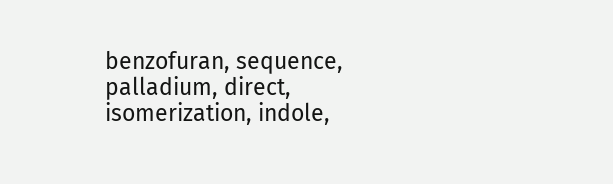benzofuran, sequence, palladium, direct, isomerization, indole,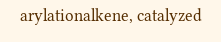arylationalkene, catalyzed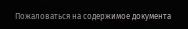Пожаловаться на содержимое документа